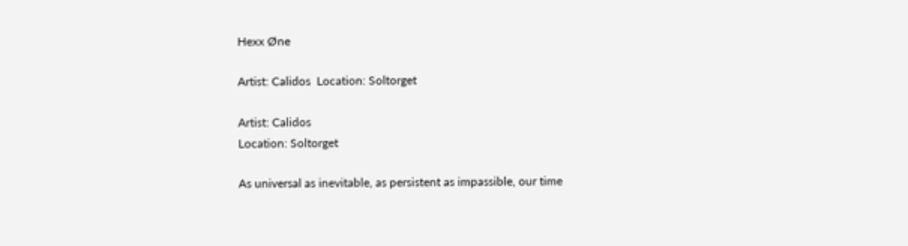Hexx Øne

Artist: Calidos  Location: Soltorget

Artist: Calidos
Location: Soltorget

As universal as inevitable, as persistent as impassible, our time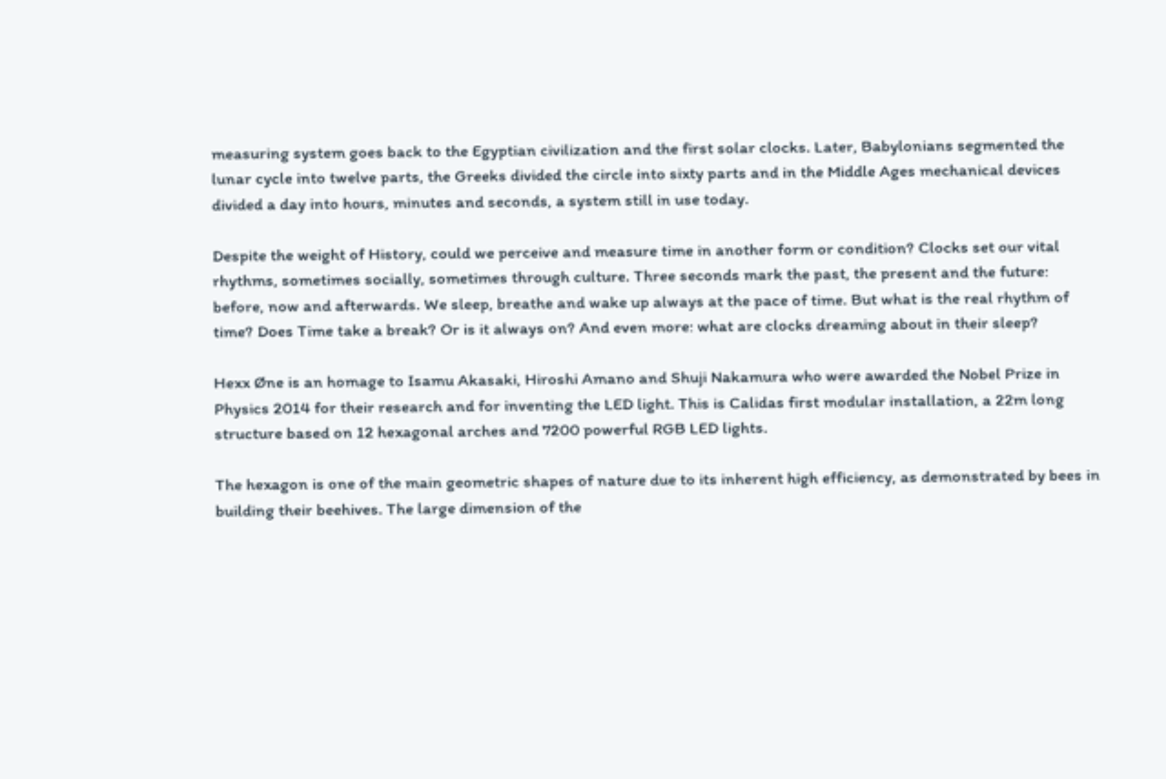measuring system goes back to the Egyptian civilization and the first solar clocks. Later, Babylonians segmented the lunar cycle into twelve parts, the Greeks divided the circle into sixty parts and in the Middle Ages mechanical devices divided a day into hours, minutes and seconds, a system still in use today.

Despite the weight of History, could we perceive and measure time in another form or condition? Clocks set our vital rhythms, sometimes socially, sometimes through culture. Three seconds mark the past, the present and the future: before, now and afterwards. We sleep, breathe and wake up always at the pace of time. But what is the real rhythm of time? Does Time take a break? Or is it always on? And even more: what are clocks dreaming about in their sleep?

Hexx Øne is an homage to Isamu Akasaki, Hiroshi Amano and Shuji Nakamura who were awarded the Nobel Prize in Physics 2014 for their research and for inventing the LED light. This is Calidas first modular installation, a 22m long structure based on 12 hexagonal arches and 7200 powerful RGB LED lights.

The hexagon is one of the main geometric shapes of nature due to its inherent high efficiency, as demonstrated by bees in building their beehives. The large dimension of the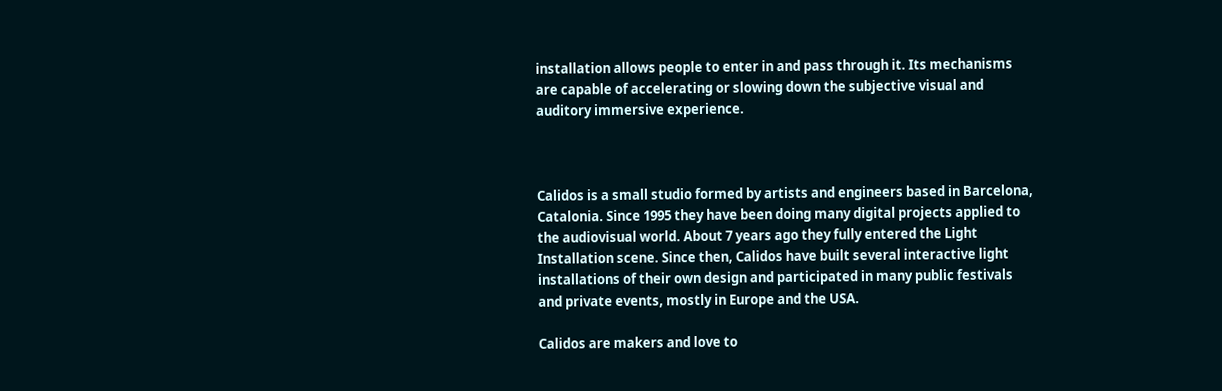installation allows people to enter in and pass through it. Its mechanisms are capable of accelerating or slowing down the subjective visual and auditory immersive experience.



Calidos is a small studio formed by artists and engineers based in Barcelona, Catalonia. Since 1995 they have been doing many digital projects applied to the audiovisual world. About 7 years ago they fully entered the Light Installation scene. Since then, Calidos have built several interactive light installations of their own design and participated in many public festivals and private events, mostly in Europe and the USA.

Calidos are makers and love to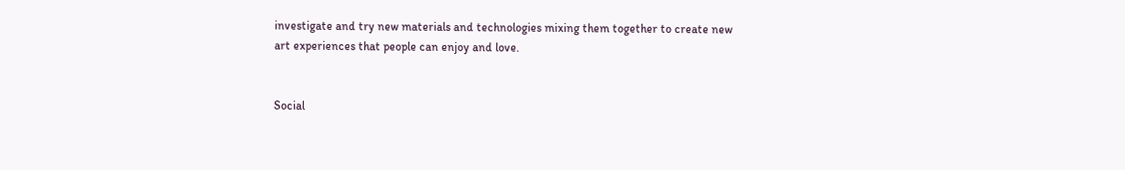investigate and try new materials and technologies mixing them together to create new art experiences that people can enjoy and love.


Social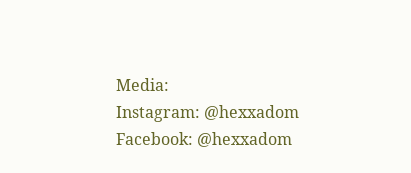Media:
Instagram: @hexxadom
Facebook: @hexxadom